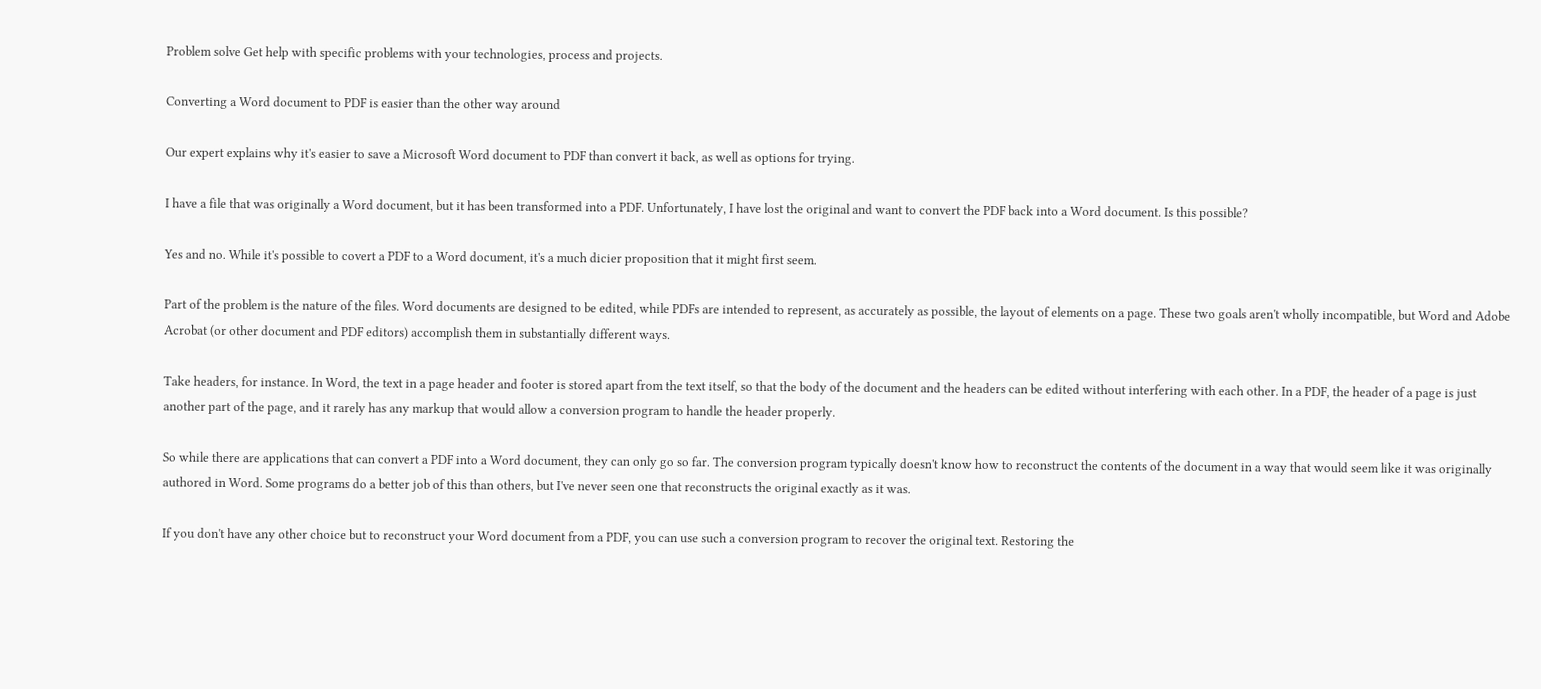Problem solve Get help with specific problems with your technologies, process and projects.

Converting a Word document to PDF is easier than the other way around

Our expert explains why it's easier to save a Microsoft Word document to PDF than convert it back, as well as options for trying.

I have a file that was originally a Word document, but it has been transformed into a PDF. Unfortunately, I have lost the original and want to convert the PDF back into a Word document. Is this possible?

Yes and no. While it's possible to covert a PDF to a Word document, it's a much dicier proposition that it might first seem.

Part of the problem is the nature of the files. Word documents are designed to be edited, while PDFs are intended to represent, as accurately as possible, the layout of elements on a page. These two goals aren't wholly incompatible, but Word and Adobe Acrobat (or other document and PDF editors) accomplish them in substantially different ways.

Take headers, for instance. In Word, the text in a page header and footer is stored apart from the text itself, so that the body of the document and the headers can be edited without interfering with each other. In a PDF, the header of a page is just another part of the page, and it rarely has any markup that would allow a conversion program to handle the header properly.

So while there are applications that can convert a PDF into a Word document, they can only go so far. The conversion program typically doesn't know how to reconstruct the contents of the document in a way that would seem like it was originally authored in Word. Some programs do a better job of this than others, but I've never seen one that reconstructs the original exactly as it was.

If you don't have any other choice but to reconstruct your Word document from a PDF, you can use such a conversion program to recover the original text. Restoring the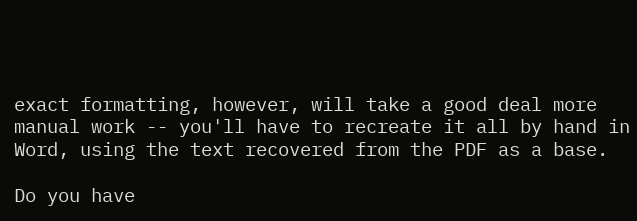exact formatting, however, will take a good deal more manual work -- you'll have to recreate it all by hand in Word, using the text recovered from the PDF as a base.

Do you have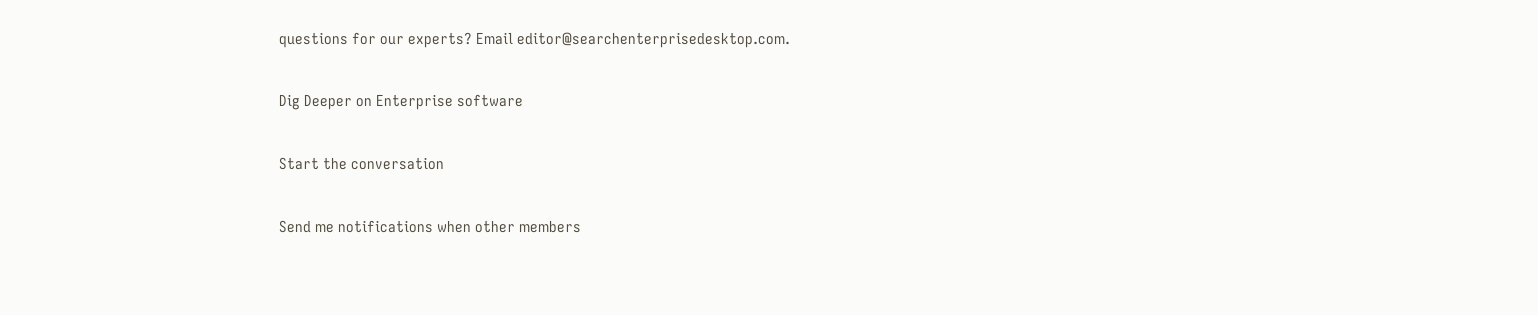questions for our experts? Email editor@searchenterprisedesktop.com.

Dig Deeper on Enterprise software

Start the conversation

Send me notifications when other members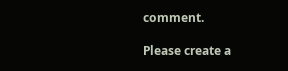comment.

Please create a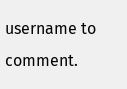username to comment.